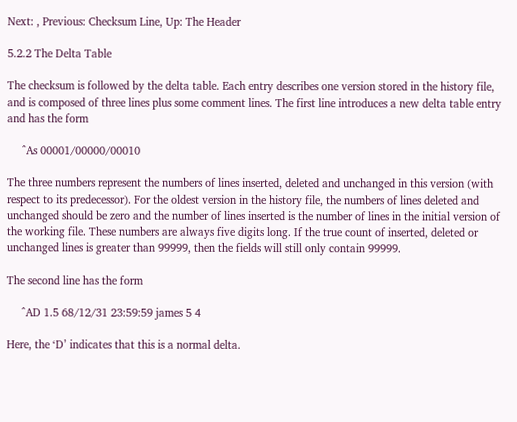Next: , Previous: Checksum Line, Up: The Header

5.2.2 The Delta Table

The checksum is followed by the delta table. Each entry describes one version stored in the history file, and is composed of three lines plus some comment lines. The first line introduces a new delta table entry and has the form

     ^As 00001/00000/00010

The three numbers represent the numbers of lines inserted, deleted and unchanged in this version (with respect to its predecessor). For the oldest version in the history file, the numbers of lines deleted and unchanged should be zero and the number of lines inserted is the number of lines in the initial version of the working file. These numbers are always five digits long. If the true count of inserted, deleted or unchanged lines is greater than 99999, then the fields will still only contain 99999.

The second line has the form

     ^AD 1.5 68/12/31 23:59:59 james 5 4

Here, the ‘D’ indicates that this is a normal delta.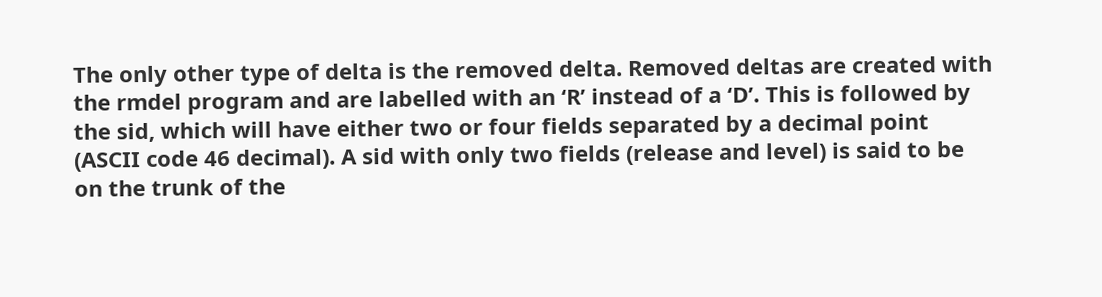The only other type of delta is the removed delta. Removed deltas are created with the rmdel program and are labelled with an ‘R’ instead of a ‘D’. This is followed by the sid, which will have either two or four fields separated by a decimal point (ASCII code 46 decimal). A sid with only two fields (release and level) is said to be on the trunk of the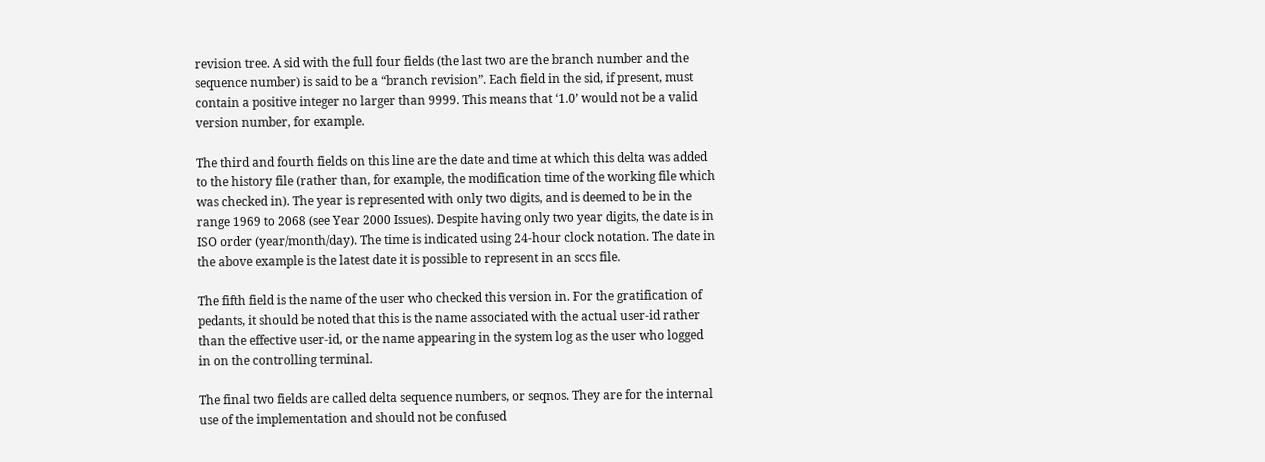revision tree. A sid with the full four fields (the last two are the branch number and the sequence number) is said to be a “branch revision”. Each field in the sid, if present, must contain a positive integer no larger than 9999. This means that ‘1.0’ would not be a valid version number, for example.

The third and fourth fields on this line are the date and time at which this delta was added to the history file (rather than, for example, the modification time of the working file which was checked in). The year is represented with only two digits, and is deemed to be in the range 1969 to 2068 (see Year 2000 Issues). Despite having only two year digits, the date is in ISO order (year/month/day). The time is indicated using 24-hour clock notation. The date in the above example is the latest date it is possible to represent in an sccs file.

The fifth field is the name of the user who checked this version in. For the gratification of pedants, it should be noted that this is the name associated with the actual user-id rather than the effective user-id, or the name appearing in the system log as the user who logged in on the controlling terminal.

The final two fields are called delta sequence numbers, or seqnos. They are for the internal use of the implementation and should not be confused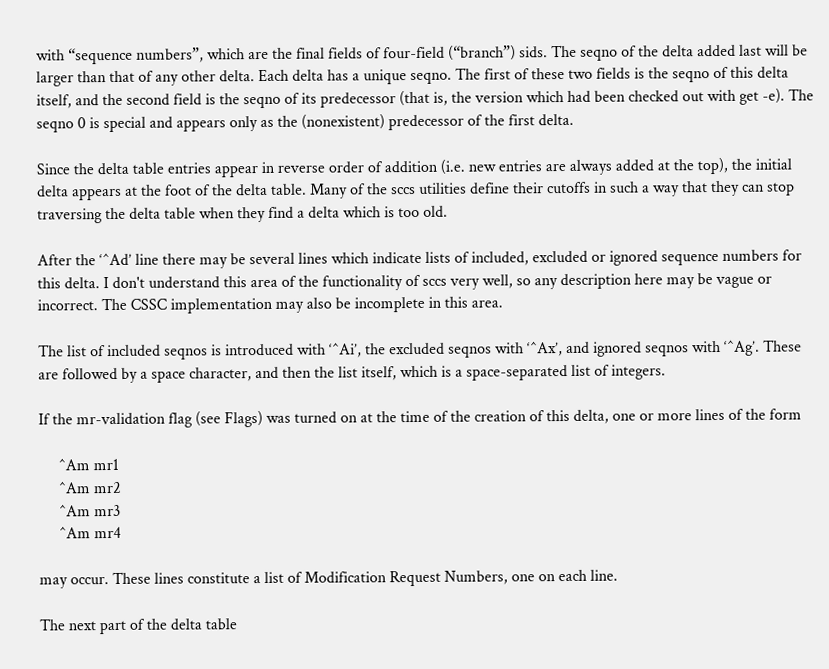with “sequence numbers”, which are the final fields of four-field (“branch”) sids. The seqno of the delta added last will be larger than that of any other delta. Each delta has a unique seqno. The first of these two fields is the seqno of this delta itself, and the second field is the seqno of its predecessor (that is, the version which had been checked out with get -e). The seqno 0 is special and appears only as the (nonexistent) predecessor of the first delta.

Since the delta table entries appear in reverse order of addition (i.e. new entries are always added at the top), the initial delta appears at the foot of the delta table. Many of the sccs utilities define their cutoffs in such a way that they can stop traversing the delta table when they find a delta which is too old.

After the ‘^Ad’ line there may be several lines which indicate lists of included, excluded or ignored sequence numbers for this delta. I don't understand this area of the functionality of sccs very well, so any description here may be vague or incorrect. The CSSC implementation may also be incomplete in this area.

The list of included seqnos is introduced with ‘^Ai’, the excluded seqnos with ‘^Ax’, and ignored seqnos with ‘^Ag’. These are followed by a space character, and then the list itself, which is a space-separated list of integers.

If the mr-validation flag (see Flags) was turned on at the time of the creation of this delta, one or more lines of the form

     ^Am mr1
     ^Am mr2
     ^Am mr3
     ^Am mr4

may occur. These lines constitute a list of Modification Request Numbers, one on each line.

The next part of the delta table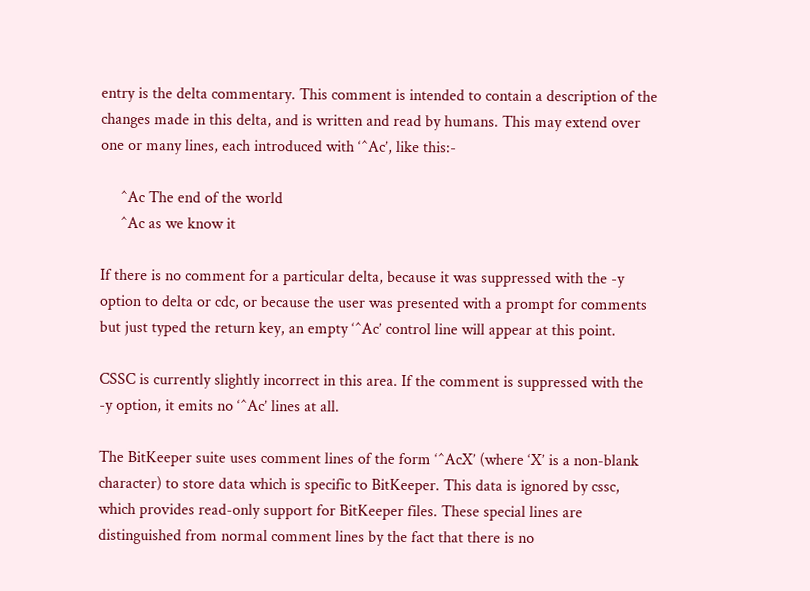entry is the delta commentary. This comment is intended to contain a description of the changes made in this delta, and is written and read by humans. This may extend over one or many lines, each introduced with ‘^Ac’, like this:-

     ^Ac The end of the world
     ^Ac as we know it

If there is no comment for a particular delta, because it was suppressed with the -y option to delta or cdc, or because the user was presented with a prompt for comments but just typed the return key, an empty ‘^Ac’ control line will appear at this point.

CSSC is currently slightly incorrect in this area. If the comment is suppressed with the -y option, it emits no ‘^Ac’ lines at all.

The BitKeeper suite uses comment lines of the form ‘^AcX’ (where ‘X’ is a non-blank character) to store data which is specific to BitKeeper. This data is ignored by cssc, which provides read-only support for BitKeeper files. These special lines are distinguished from normal comment lines by the fact that there is no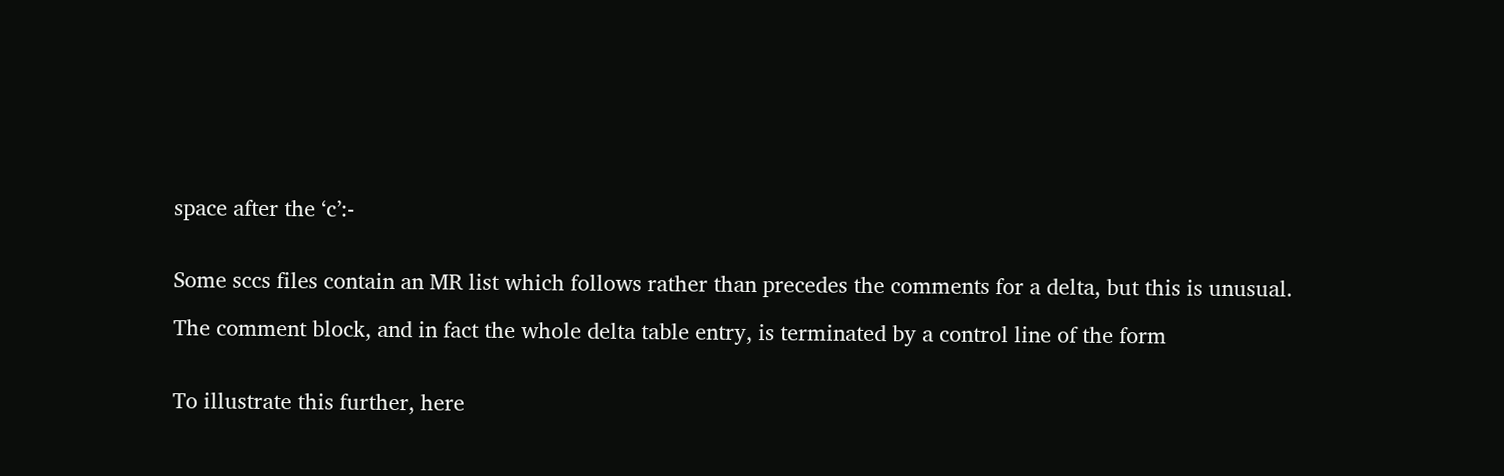space after the ‘c’:-


Some sccs files contain an MR list which follows rather than precedes the comments for a delta, but this is unusual.

The comment block, and in fact the whole delta table entry, is terminated by a control line of the form


To illustrate this further, here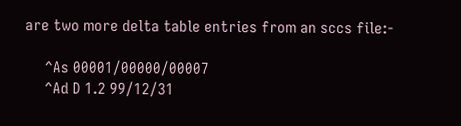are two more delta table entries from an sccs file:-

     ^As 00001/00000/00007
     ^Ad D 1.2 99/12/31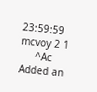23:59:59 mcvoy 2 1
     ^Ac Added an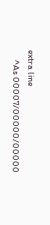extra line
     ^As 00007/00000/00000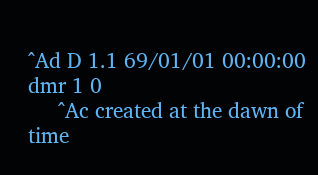^Ad D 1.1 69/01/01 00:00:00 dmr 1 0
     ^Ac created at the dawn of time